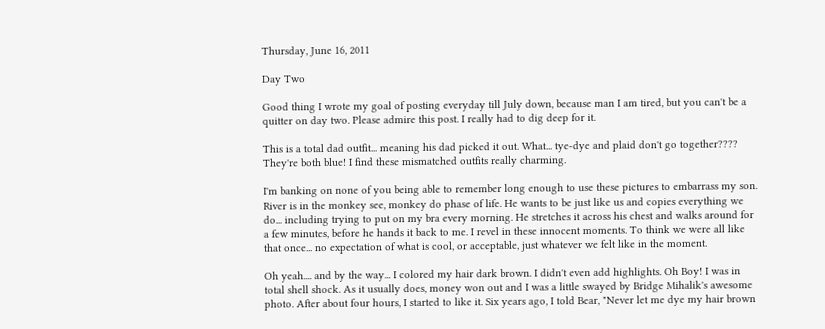Thursday, June 16, 2011

Day Two

Good thing I wrote my goal of posting everyday till July down, because man I am tired, but you can't be a quitter on day two. Please admire this post. I really had to dig deep for it.

This is a total dad outfit... meaning his dad picked it out. What... tye-dye and plaid don't go together???? They're both blue! I find these mismatched outfits really charming.

I'm banking on none of you being able to remember long enough to use these pictures to embarrass my son. River is in the monkey see, monkey do phase of life. He wants to be just like us and copies everything we do... including trying to put on my bra every morning. He stretches it across his chest and walks around for a few minutes, before he hands it back to me. I revel in these innocent moments. To think we were all like that once... no expectation of what is cool, or acceptable, just whatever we felt like in the moment.

Oh yeah.... and by the way... I colored my hair dark brown. I didn't even add highlights. Oh Boy! I was in total shell shock. As it usually does, money won out and I was a little swayed by Bridge Mihalik's awesome photo. After about four hours, I started to like it. Six years ago, I told Bear, "Never let me dye my hair brown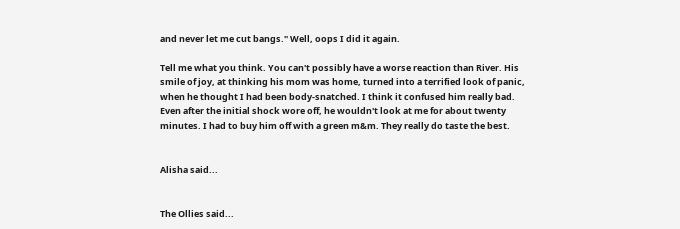and never let me cut bangs." Well, oops I did it again.

Tell me what you think. You can't possibly have a worse reaction than River. His smile of joy, at thinking his mom was home, turned into a terrified look of panic, when he thought I had been body-snatched. I think it confused him really bad. Even after the initial shock wore off, he wouldn't look at me for about twenty minutes. I had to buy him off with a green m&m. They really do taste the best.


Alisha said...


The Ollies said...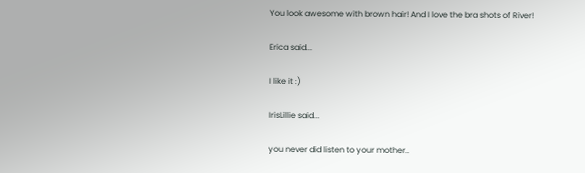You look awesome with brown hair! And I love the bra shots of River!

Erica said...

I like it :)

IrisLillie said...

you never did listen to your mother..